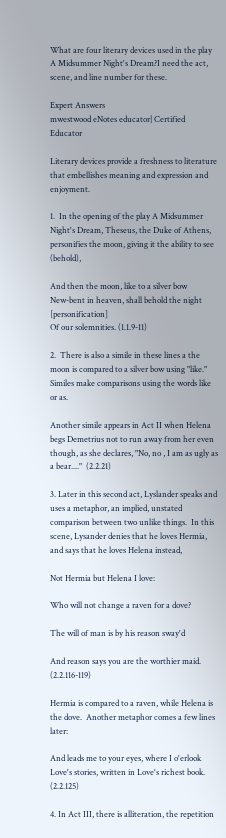What are four literary devices used in the play A Midsummer Night's Dream?I need the act, scene, and line number for these.

Expert Answers
mwestwood eNotes educator| Certified Educator

Literary devices provide a freshness to literature that embellishes meaning and expression and enjoyment.

1.  In the opening of the play A Midsummer Night's Dream, Theseus, the Duke of Athens, personifies the moon, giving it the ability to see (behold),

And then the moon, like to a silver bow
New-bent in heaven, shall behold the night [personification]
Of our solemnities. (1.1.9-11)

2.  There is also a simile in these lines a the moon is compared to a silver bow using "like."  Similes make comparisons using the words like or as.

Another simile appears in Act II when Helena begs Demetrius not to run away from her even though, as she declares, "No, no , I am as ugly as a bear...."  (2.2.21)

3. Later in this second act, Lyslander speaks and uses a metaphor, an implied, unstated comparison between two unlike things.  In this scene, Lysander denies that he loves Hermia, and says that he loves Helena instead,

Not Hermia but Helena I love:

Who will not change a raven for a dove?

The will of man is by his reason sway'd

And reason says you are the worthier maid. (2.2.116-119)

Hermia is compared to a raven, while Helena is the dove.  Another metaphor comes a few lines later:

And leads me to your eyes, where I o'erlook
Love's stories, written in Love's richest book. (2.2.125)

4. In Act III, there is alliteration, the repetition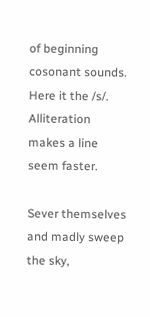of beginning cosonant sounds.  Here it the /s/.  Alliteration makes a line seem faster.

Sever themselves and madly sweep the sky,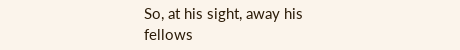So, at his sight, away his fellows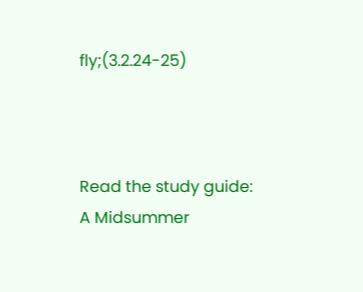fly;(3.2.24-25)



Read the study guide:
A Midsummer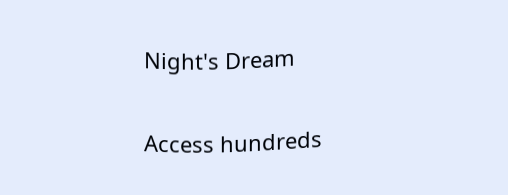Night's Dream

Access hundreds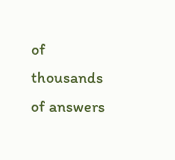of thousands of answers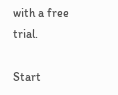with a free trial.

Start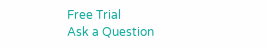Free Trial
Ask a Question